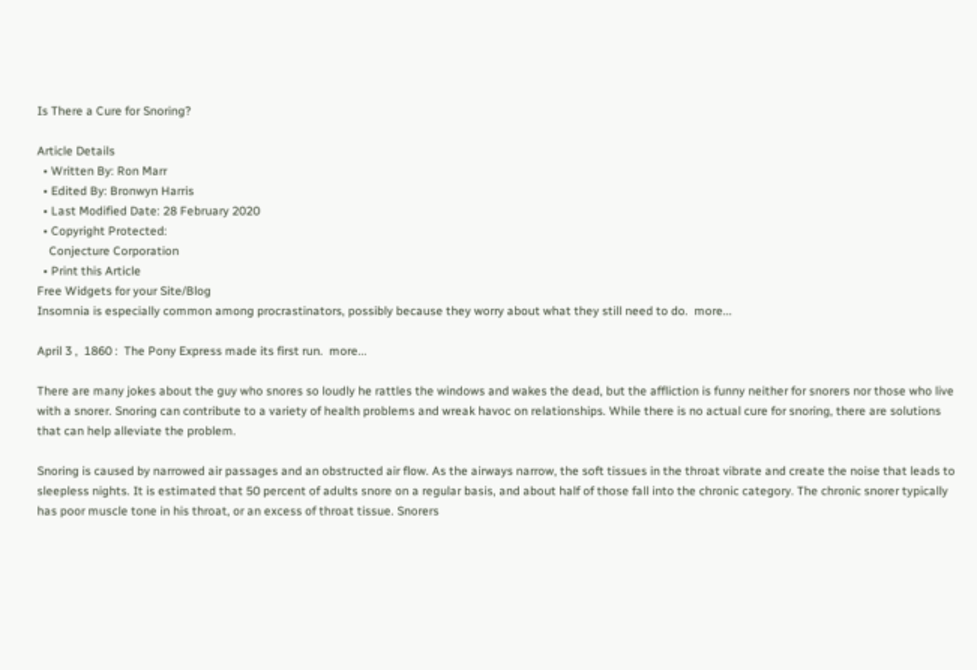Is There a Cure for Snoring?

Article Details
  • Written By: Ron Marr
  • Edited By: Bronwyn Harris
  • Last Modified Date: 28 February 2020
  • Copyright Protected:
    Conjecture Corporation
  • Print this Article
Free Widgets for your Site/Blog
Insomnia is especially common among procrastinators, possibly because they worry about what they still need to do.  more...

April 3 ,  1860 :  The Pony Express made its first run.  more...

There are many jokes about the guy who snores so loudly he rattles the windows and wakes the dead, but the affliction is funny neither for snorers nor those who live with a snorer. Snoring can contribute to a variety of health problems and wreak havoc on relationships. While there is no actual cure for snoring, there are solutions that can help alleviate the problem.

Snoring is caused by narrowed air passages and an obstructed air flow. As the airways narrow, the soft tissues in the throat vibrate and create the noise that leads to sleepless nights. It is estimated that 50 percent of adults snore on a regular basis, and about half of those fall into the chronic category. The chronic snorer typically has poor muscle tone in his throat, or an excess of throat tissue. Snorers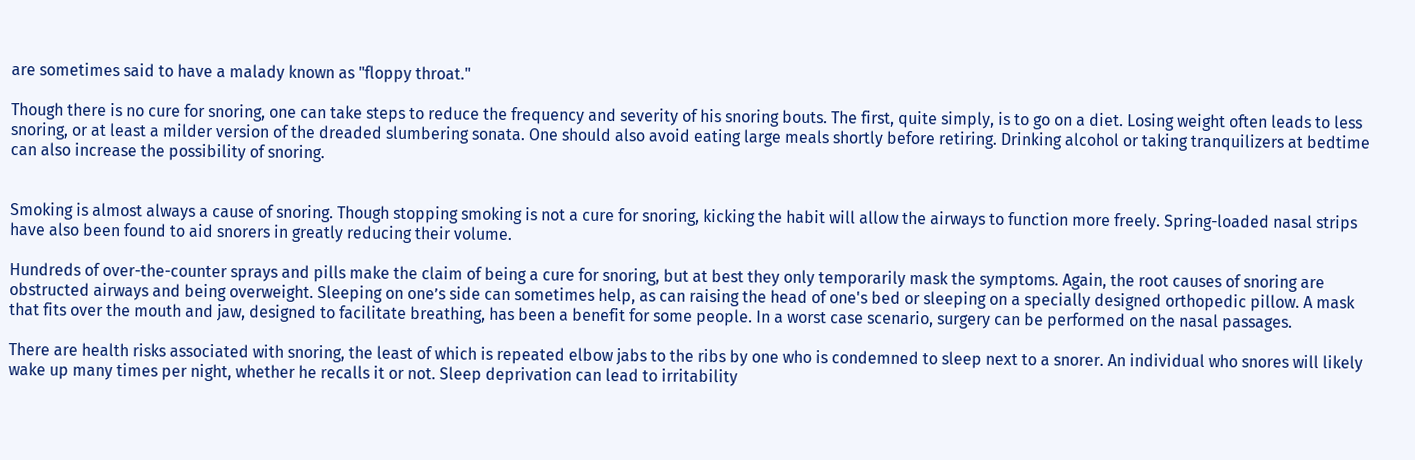are sometimes said to have a malady known as "floppy throat."

Though there is no cure for snoring, one can take steps to reduce the frequency and severity of his snoring bouts. The first, quite simply, is to go on a diet. Losing weight often leads to less snoring, or at least a milder version of the dreaded slumbering sonata. One should also avoid eating large meals shortly before retiring. Drinking alcohol or taking tranquilizers at bedtime can also increase the possibility of snoring.


Smoking is almost always a cause of snoring. Though stopping smoking is not a cure for snoring, kicking the habit will allow the airways to function more freely. Spring-loaded nasal strips have also been found to aid snorers in greatly reducing their volume.

Hundreds of over-the-counter sprays and pills make the claim of being a cure for snoring, but at best they only temporarily mask the symptoms. Again, the root causes of snoring are obstructed airways and being overweight. Sleeping on one’s side can sometimes help, as can raising the head of one's bed or sleeping on a specially designed orthopedic pillow. A mask that fits over the mouth and jaw, designed to facilitate breathing, has been a benefit for some people. In a worst case scenario, surgery can be performed on the nasal passages.

There are health risks associated with snoring, the least of which is repeated elbow jabs to the ribs by one who is condemned to sleep next to a snorer. An individual who snores will likely wake up many times per night, whether he recalls it or not. Sleep deprivation can lead to irritability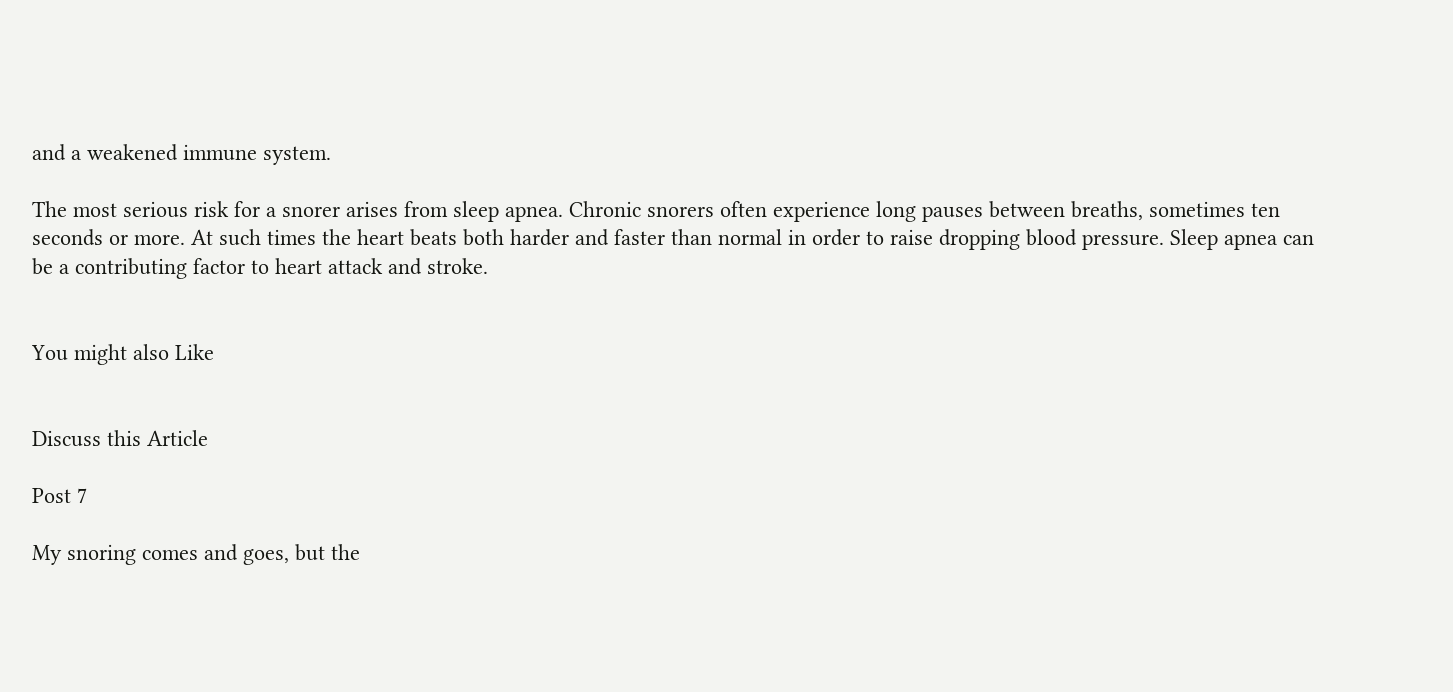and a weakened immune system.

The most serious risk for a snorer arises from sleep apnea. Chronic snorers often experience long pauses between breaths, sometimes ten seconds or more. At such times the heart beats both harder and faster than normal in order to raise dropping blood pressure. Sleep apnea can be a contributing factor to heart attack and stroke.


You might also Like


Discuss this Article

Post 7

My snoring comes and goes, but the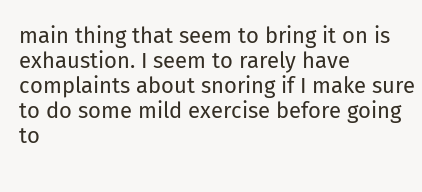main thing that seem to bring it on is exhaustion. I seem to rarely have complaints about snoring if I make sure to do some mild exercise before going to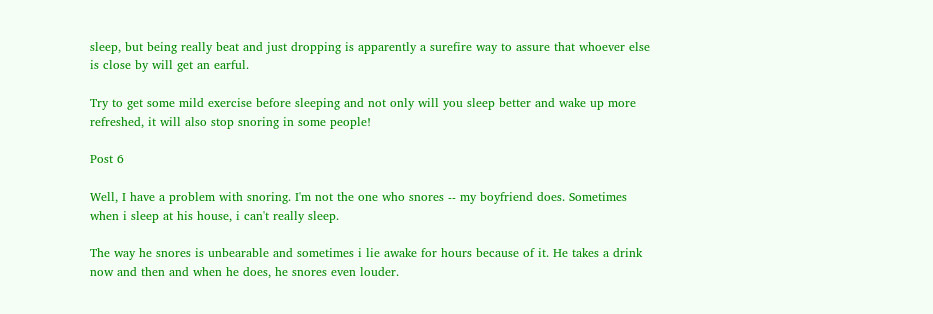sleep, but being really beat and just dropping is apparently a surefire way to assure that whoever else is close by will get an earful.

Try to get some mild exercise before sleeping and not only will you sleep better and wake up more refreshed, it will also stop snoring in some people!

Post 6

Well, I have a problem with snoring. I'm not the one who snores -- my boyfriend does. Sometimes when i sleep at his house, i can't really sleep.

The way he snores is unbearable and sometimes i lie awake for hours because of it. He takes a drink now and then and when he does, he snores even louder.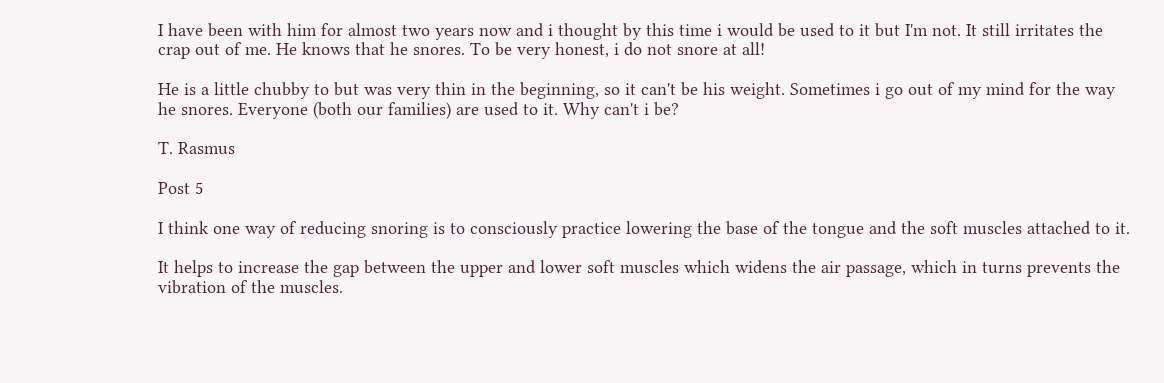I have been with him for almost two years now and i thought by this time i would be used to it but I'm not. It still irritates the crap out of me. He knows that he snores. To be very honest, i do not snore at all!

He is a little chubby to but was very thin in the beginning, so it can't be his weight. Sometimes i go out of my mind for the way he snores. Everyone (both our families) are used to it. Why can't i be?

T. Rasmus

Post 5

I think one way of reducing snoring is to consciously practice lowering the base of the tongue and the soft muscles attached to it.

It helps to increase the gap between the upper and lower soft muscles which widens the air passage, which in turns prevents the vibration of the muscles.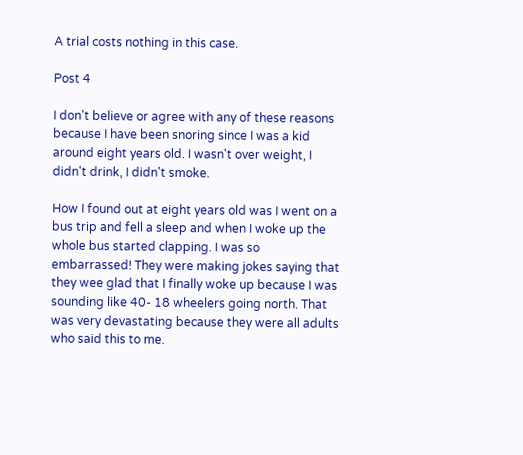A trial costs nothing in this case.

Post 4

I don't believe or agree with any of these reasons because I have been snoring since I was a kid around eight years old. I wasn't over weight, I didn't drink, I didn't smoke.

How I found out at eight years old was I went on a bus trip and fell a sleep and when I woke up the whole bus started clapping. I was so embarrassed! They were making jokes saying that they wee glad that I finally woke up because I was sounding like 40- 18 wheelers going north. That was very devastating because they were all adults who said this to me.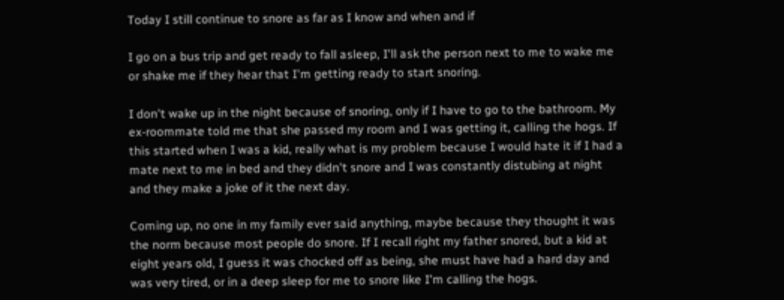Today I still continue to snore as far as I know and when and if

I go on a bus trip and get ready to fall asleep, I'll ask the person next to me to wake me or shake me if they hear that I'm getting ready to start snoring.

I don't wake up in the night because of snoring, only if I have to go to the bathroom. My ex-roommate told me that she passed my room and I was getting it, calling the hogs. If this started when I was a kid, really what is my problem because I would hate it if I had a mate next to me in bed and they didn't snore and I was constantly distubing at night and they make a joke of it the next day.

Coming up, no one in my family ever said anything, maybe because they thought it was the norm because most people do snore. If I recall right my father snored, but a kid at eight years old, I guess it was chocked off as being, she must have had a hard day and was very tired, or in a deep sleep for me to snore like I'm calling the hogs.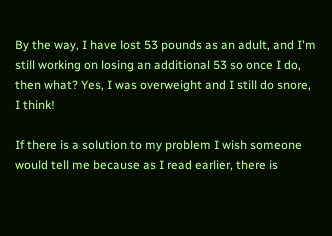By the way, I have lost 53 pounds as an adult, and I'm still working on losing an additional 53 so once I do, then what? Yes, I was overweight and I still do snore, I think!

If there is a solution to my problem I wish someone would tell me because as I read earlier, there is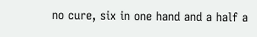no cure, six in one hand and a half a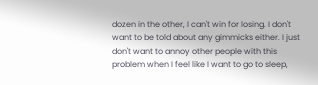dozen in the other, I can't win for losing. I don't want to be told about any gimmicks either. I just don't want to annoy other people with this problem when I feel like I want to go to sleep,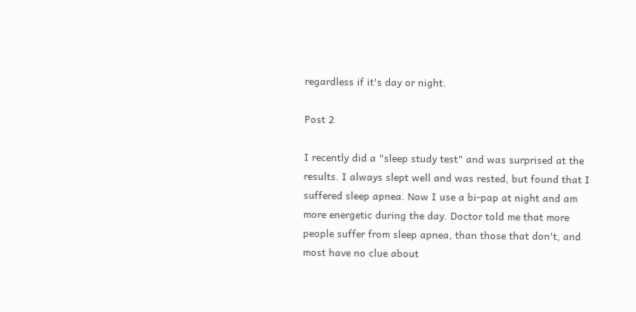regardless if it's day or night.

Post 2

I recently did a "sleep study test" and was surprised at the results. I always slept well and was rested, but found that I suffered sleep apnea. Now I use a bi-pap at night and am more energetic during the day. Doctor told me that more people suffer from sleep apnea, than those that don't, and most have no clue about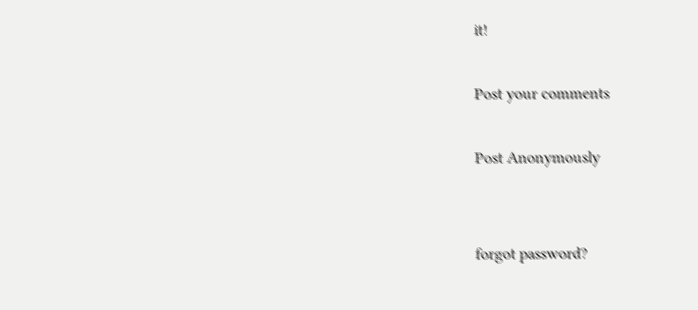it!

Post your comments

Post Anonymously


forgot password?